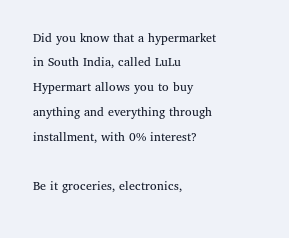Did you know that a hypermarket in South India, called LuLu Hypermart allows you to buy anything and everything through installment, with 0% interest?

Be it groceries, electronics,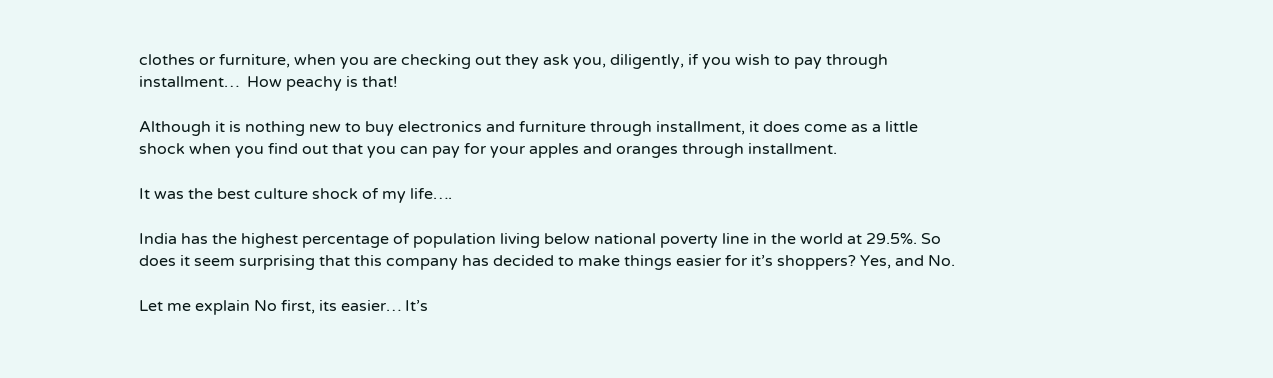clothes or furniture, when you are checking out they ask you, diligently, if you wish to pay through installment…  How peachy is that!

Although it is nothing new to buy electronics and furniture through installment, it does come as a little shock when you find out that you can pay for your apples and oranges through installment.

It was the best culture shock of my life….

India has the highest percentage of population living below national poverty line in the world at 29.5%. So does it seem surprising that this company has decided to make things easier for it’s shoppers? Yes, and No.

Let me explain No first, its easier… It’s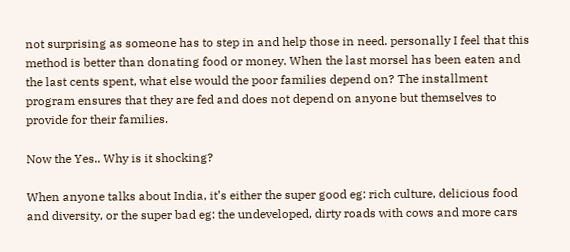not surprising as someone has to step in and help those in need. personally I feel that this method is better than donating food or money. When the last morsel has been eaten and the last cents spent, what else would the poor families depend on? The installment program ensures that they are fed and does not depend on anyone but themselves to provide for their families.

Now the Yes.. Why is it shocking?

When anyone talks about India, it’s either the super good eg: rich culture, delicious food and diversity, or the super bad eg: the undeveloped, dirty roads with cows and more cars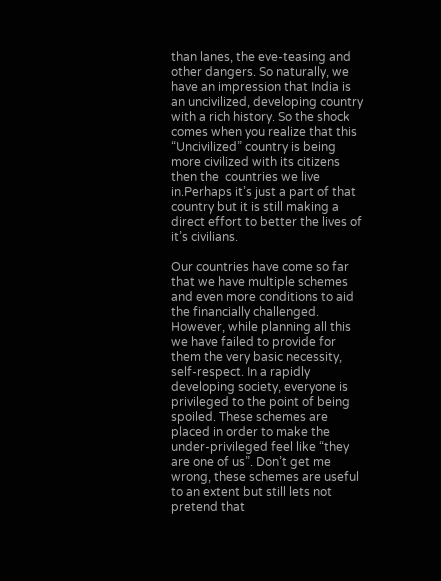than lanes, the eve-teasing and other dangers. So naturally, we have an impression that India is an uncivilized, developing country with a rich history. So the shock comes when you realize that this “Uncivilized” country is being more civilized with its citizens then the  countries we live in.Perhaps it’s just a part of that country but it is still making a direct effort to better the lives of it’s civilians.

Our countries have come so far that we have multiple schemes and even more conditions to aid the financially challenged. However, while planning all this we have failed to provide for them the very basic necessity, self-respect. In a rapidly developing society, everyone is privileged to the point of being spoiled. These schemes are placed in order to make the under-privileged feel like “they are one of us”. Don’t get me wrong, these schemes are useful to an extent but still lets not pretend that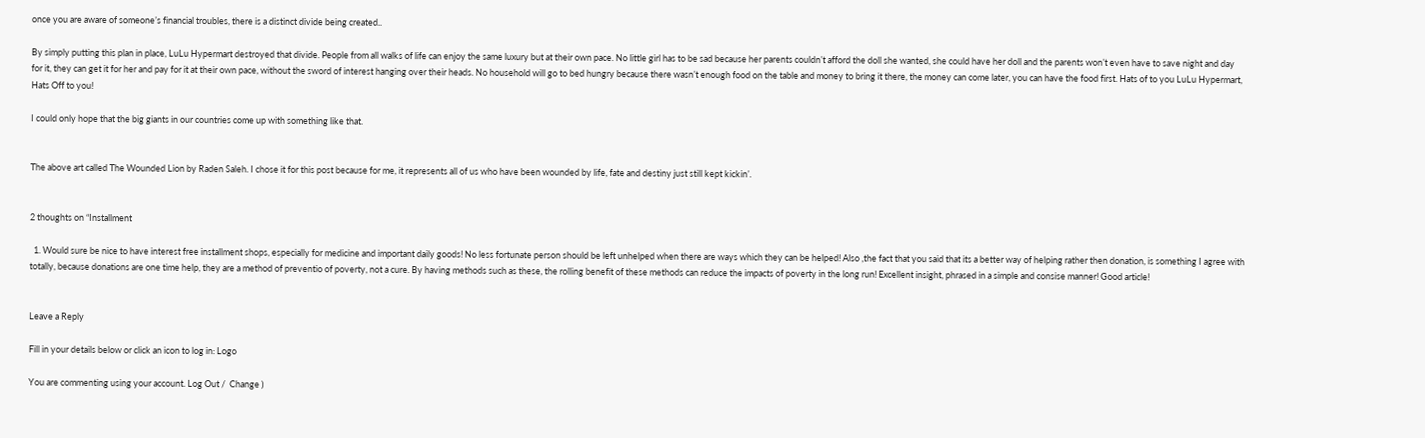once you are aware of someone’s financial troubles, there is a distinct divide being created..

By simply putting this plan in place, LuLu Hypermart destroyed that divide. People from all walks of life can enjoy the same luxury but at their own pace. No little girl has to be sad because her parents couldn’t afford the doll she wanted, she could have her doll and the parents won’t even have to save night and day for it, they can get it for her and pay for it at their own pace, without the sword of interest hanging over their heads. No household will go to bed hungry because there wasn’t enough food on the table and money to bring it there, the money can come later, you can have the food first. Hats of to you LuLu Hypermart, Hats Off to you!

I could only hope that the big giants in our countries come up with something like that.


The above art called The Wounded Lion by Raden Saleh. I chose it for this post because for me, it represents all of us who have been wounded by life, fate and destiny just still kept kickin’.


2 thoughts on “Installment

  1. Would sure be nice to have interest free installment shops, especially for medicine and important daily goods! No less fortunate person should be left unhelped when there are ways which they can be helped! Also ,the fact that you said that its a better way of helping rather then donation, is something I agree with totally, because donations are one time help, they are a method of preventio of poverty, not a cure. By having methods such as these, the rolling benefit of these methods can reduce the impacts of poverty in the long run! Excellent insight, phrased in a simple and consise manner! Good article!


Leave a Reply

Fill in your details below or click an icon to log in: Logo

You are commenting using your account. Log Out /  Change )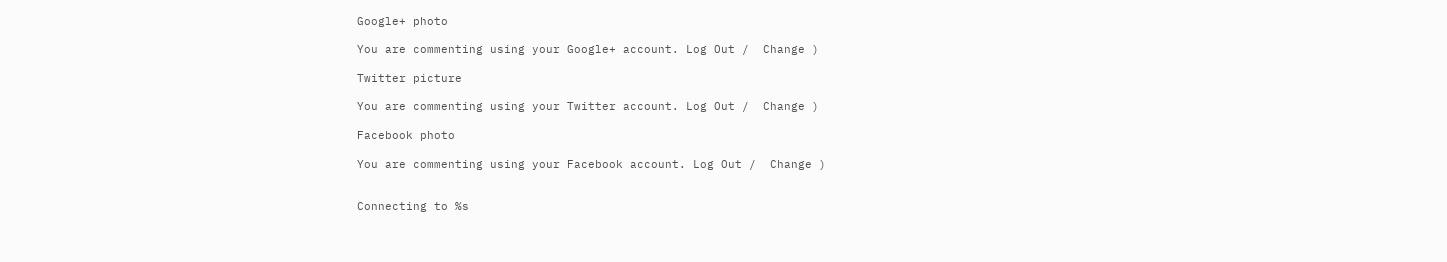Google+ photo

You are commenting using your Google+ account. Log Out /  Change )

Twitter picture

You are commenting using your Twitter account. Log Out /  Change )

Facebook photo

You are commenting using your Facebook account. Log Out /  Change )


Connecting to %s